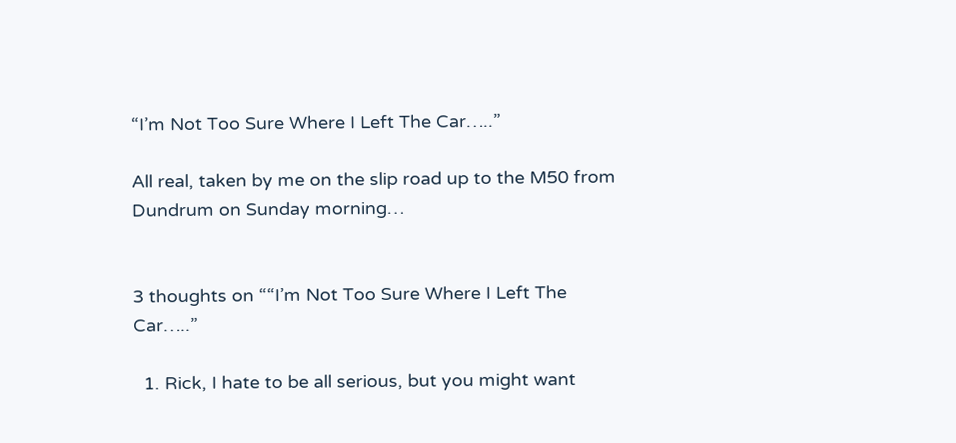“I’m Not Too Sure Where I Left The Car…..”

All real, taken by me on the slip road up to the M50 from Dundrum on Sunday morning…


3 thoughts on ““I’m Not Too Sure Where I Left The Car…..”

  1. Rick, I hate to be all serious, but you might want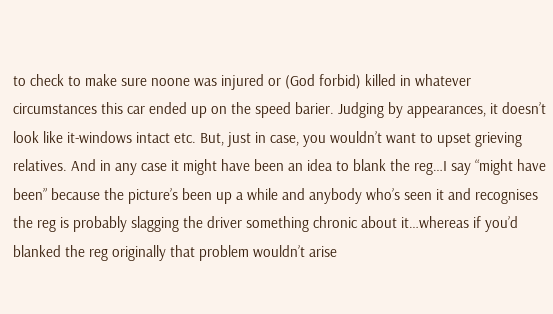to check to make sure noone was injured or (God forbid) killed in whatever circumstances this car ended up on the speed barier. Judging by appearances, it doesn’t look like it-windows intact etc. But, just in case, you wouldn’t want to upset grieving relatives. And in any case it might have been an idea to blank the reg…I say “might have been” because the picture’s been up a while and anybody who’s seen it and recognises the reg is probably slagging the driver something chronic about it…whereas if you’d blanked the reg originally that problem wouldn’t arise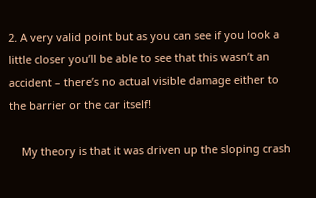2. A very valid point but as you can see if you look a little closer you’ll be able to see that this wasn’t an accident – there’s no actual visible damage either to the barrier or the car itself!

    My theory is that it was driven up the sloping crash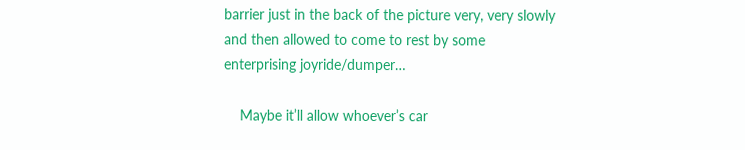barrier just in the back of the picture very, very slowly and then allowed to come to rest by some enterprising joyride/dumper…

    Maybe it’ll allow whoever’s car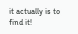it actually is to find it!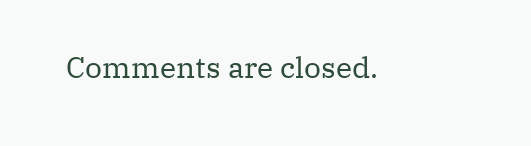Comments are closed.